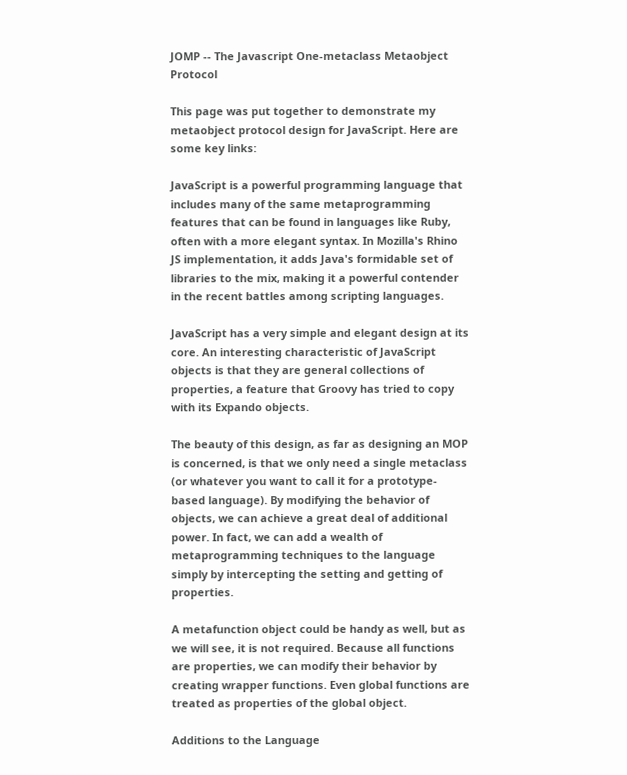JOMP -- The Javascript One-metaclass Metaobject Protocol

This page was put together to demonstrate my metaobject protocol design for JavaScript. Here are some key links:

JavaScript is a powerful programming language that includes many of the same metaprogramming features that can be found in languages like Ruby, often with a more elegant syntax. In Mozilla's Rhino JS implementation, it adds Java's formidable set of libraries to the mix, making it a powerful contender in the recent battles among scripting languages.

JavaScript has a very simple and elegant design at its core. An interesting characteristic of JavaScript objects is that they are general collections of properties, a feature that Groovy has tried to copy with its Expando objects.

The beauty of this design, as far as designing an MOP is concerned, is that we only need a single metaclass (or whatever you want to call it for a prototype-based language). By modifying the behavior of objects, we can achieve a great deal of additional power. In fact, we can add a wealth of metaprogramming techniques to the language simply by intercepting the setting and getting of properties.

A metafunction object could be handy as well, but as we will see, it is not required. Because all functions are properties, we can modify their behavior by creating wrapper functions. Even global functions are treated as properties of the global object.

Additions to the Language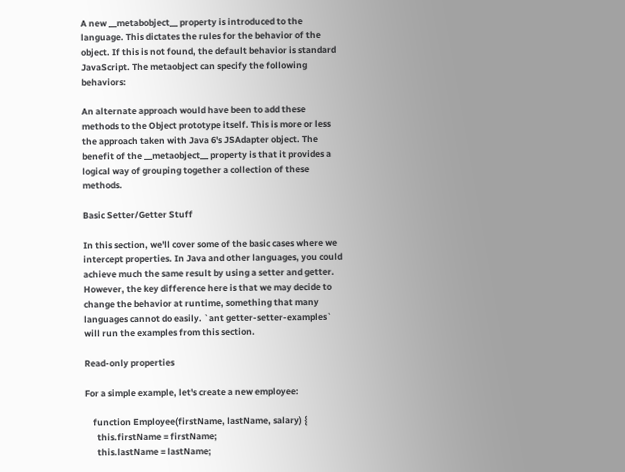A new __metabobject__ property is introduced to the language. This dictates the rules for the behavior of the object. If this is not found, the default behavior is standard JavaScript. The metaobject can specify the following behaviors:

An alternate approach would have been to add these methods to the Object prototype itself. This is more or less the approach taken with Java 6's JSAdapter object. The benefit of the __metaobject__ property is that it provides a logical way of grouping together a collection of these methods.

Basic Setter/Getter Stuff

In this section, we'll cover some of the basic cases where we intercept properties. In Java and other languages, you could achieve much the same result by using a setter and getter. However, the key difference here is that we may decide to change the behavior at runtime, something that many languages cannot do easily. `ant getter-setter-examples` will run the examples from this section.

Read-only properties

For a simple example, let's create a new employee:

    function Employee(firstName, lastName, salary) {
      this.firstName = firstName;
      this.lastName = lastName;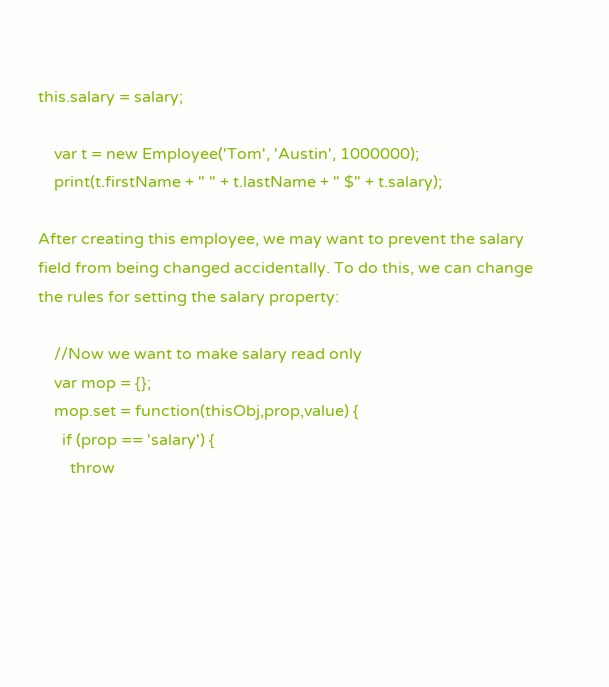this.salary = salary;

    var t = new Employee('Tom', 'Austin', 1000000);
    print(t.firstName + " " + t.lastName + " $" + t.salary);

After creating this employee, we may want to prevent the salary field from being changed accidentally. To do this, we can change the rules for setting the salary property:

    //Now we want to make salary read only
    var mop = {};
    mop.set = function(thisObj,prop,value) {
      if (prop == 'salary') {
        throw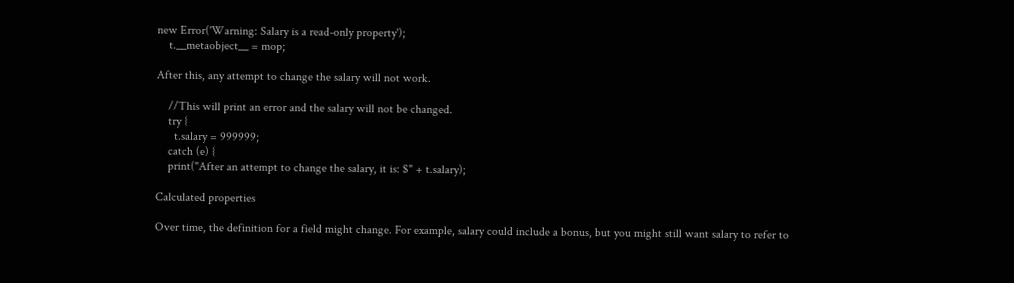new Error('Warning: Salary is a read-only property');
    t.__metaobject__ = mop;

After this, any attempt to change the salary will not work.

    //This will print an error and the salary will not be changed.
    try {
      t.salary = 999999;
    catch (e) {
    print("After an attempt to change the salary, it is: $" + t.salary);

Calculated properties

Over time, the definition for a field might change. For example, salary could include a bonus, but you might still want salary to refer to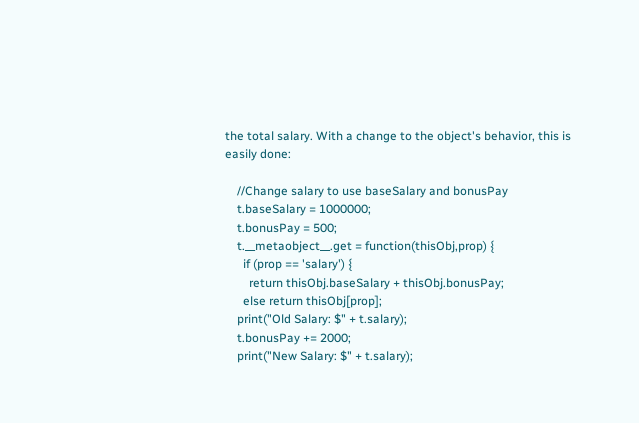the total salary. With a change to the object's behavior, this is easily done:

    //Change salary to use baseSalary and bonusPay
    t.baseSalary = 1000000;
    t.bonusPay = 500;
    t.__metaobject__.get = function(thisObj,prop) {
      if (prop == 'salary') {
        return thisObj.baseSalary + thisObj.bonusPay;
      else return thisObj[prop];
    print("Old Salary: $" + t.salary);
    t.bonusPay += 2000;
    print("New Salary: $" + t.salary);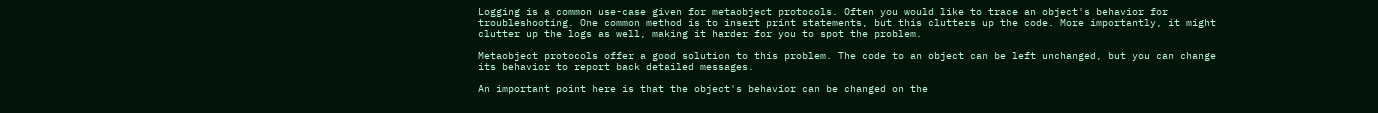Logging is a common use-case given for metaobject protocols. Often you would like to trace an object's behavior for troubleshooting. One common method is to insert print statements, but this clutters up the code. More importantly, it might clutter up the logs as well, making it harder for you to spot the problem.

Metaobject protocols offer a good solution to this problem. The code to an object can be left unchanged, but you can change its behavior to report back detailed messages.

An important point here is that the object's behavior can be changed on the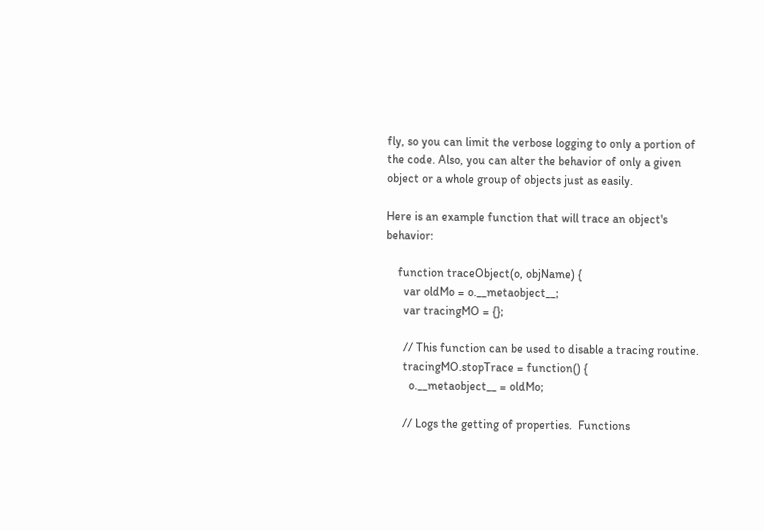fly, so you can limit the verbose logging to only a portion of the code. Also, you can alter the behavior of only a given object or a whole group of objects just as easily.

Here is an example function that will trace an object's behavior:

    function traceObject(o, objName) {
      var oldMo = o.__metaobject__;
      var tracingMO = {};

      // This function can be used to disable a tracing routine.
      tracingMO.stopTrace = function() {
        o.__metaobject__ = oldMo;

      // Logs the getting of properties.  Functions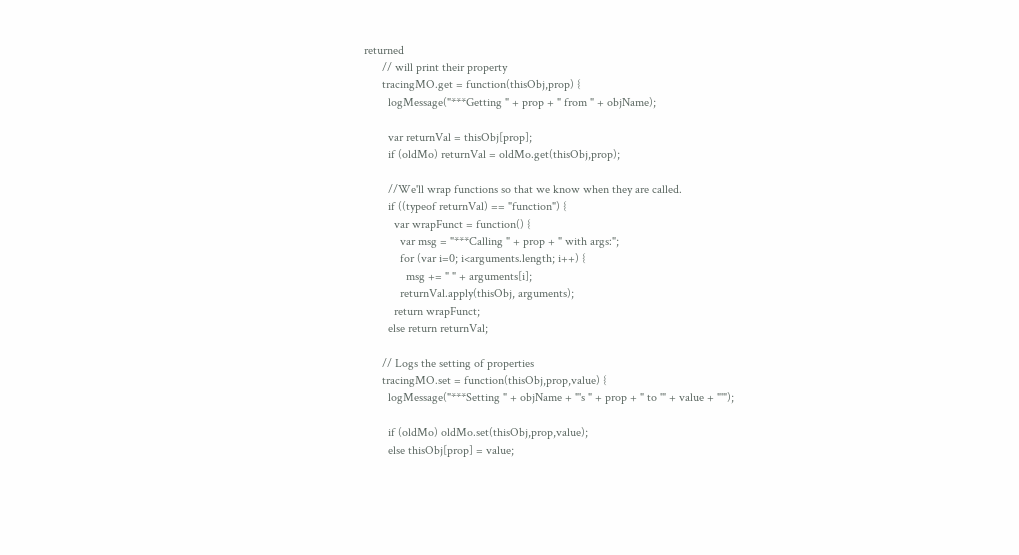returned
      // will print their property
      tracingMO.get = function(thisObj,prop) {
        logMessage("***Getting " + prop + " from " + objName);

        var returnVal = thisObj[prop];
        if (oldMo) returnVal = oldMo.get(thisObj,prop);

        //We'll wrap functions so that we know when they are called.
        if ((typeof returnVal) == "function") {
          var wrapFunct = function() {
            var msg = "***Calling " + prop + " with args:";
            for (var i=0; i<arguments.length; i++) {
              msg += " " + arguments[i];
            returnVal.apply(thisObj, arguments);
          return wrapFunct;
        else return returnVal;

      // Logs the setting of properties
      tracingMO.set = function(thisObj,prop,value) {
        logMessage("***Setting " + objName + "'s " + prop + " to '" + value + "'");

        if (oldMo) oldMo.set(thisObj,prop,value);
        else thisObj[prop] = value;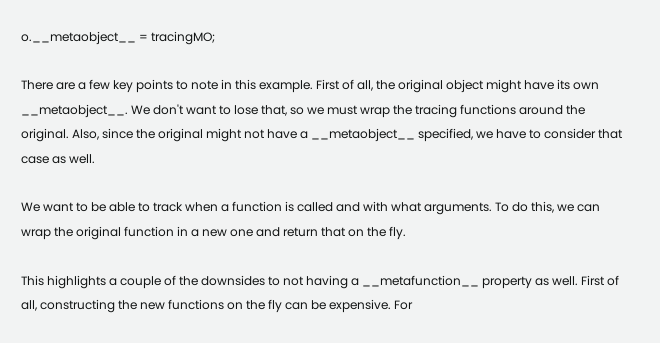o.__metaobject__ = tracingMO;

There are a few key points to note in this example. First of all, the original object might have its own __metaobject__. We don't want to lose that, so we must wrap the tracing functions around the original. Also, since the original might not have a __metaobject__ specified, we have to consider that case as well.

We want to be able to track when a function is called and with what arguments. To do this, we can wrap the original function in a new one and return that on the fly.

This highlights a couple of the downsides to not having a __metafunction__ property as well. First of all, constructing the new functions on the fly can be expensive. For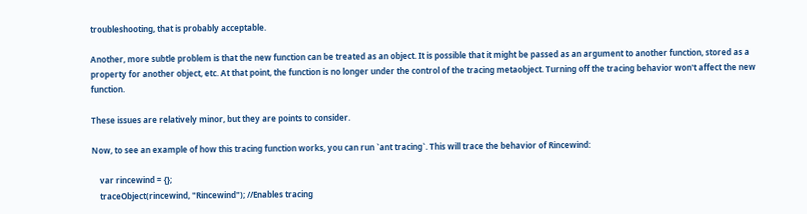troubleshooting, that is probably acceptable.

Another, more subtle problem is that the new function can be treated as an object. It is possible that it might be passed as an argument to another function, stored as a property for another object, etc. At that point, the function is no longer under the control of the tracing metaobject. Turning off the tracing behavior won't affect the new function.

These issues are relatively minor, but they are points to consider.

Now, to see an example of how this tracing function works, you can run `ant tracing`. This will trace the behavior of Rincewind:

    var rincewind = {};
    traceObject(rincewind, "Rincewind"); //Enables tracing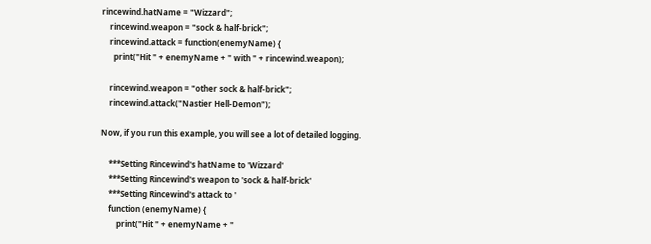rincewind.hatName = "Wizzard";
    rincewind.weapon = "sock & half-brick";
    rincewind.attack = function(enemyName) {
      print("Hit " + enemyName + " with " + rincewind.weapon);

    rincewind.weapon = "other sock & half-brick";
    rincewind.attack("Nastier Hell-Demon");

Now, if you run this example, you will see a lot of detailed logging.

    ***Setting Rincewind's hatName to 'Wizzard'
    ***Setting Rincewind's weapon to 'sock & half-brick'
    ***Setting Rincewind's attack to '
    function (enemyName) {
        print("Hit " + enemyName + "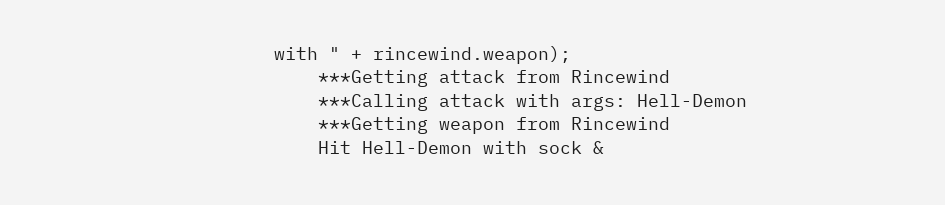with " + rincewind.weapon);
    ***Getting attack from Rincewind
    ***Calling attack with args: Hell-Demon
    ***Getting weapon from Rincewind
    Hit Hell-Demon with sock &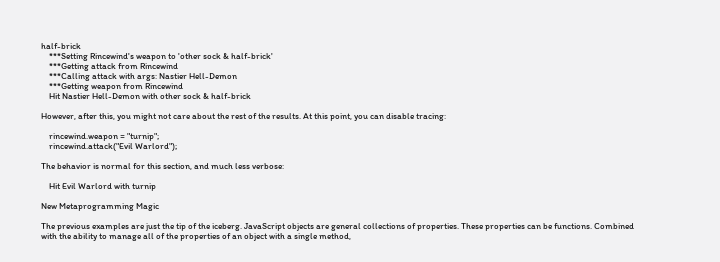half-brick
    ***Setting Rincewind's weapon to 'other sock & half-brick'
    ***Getting attack from Rincewind
    ***Calling attack with args: Nastier Hell-Demon
    ***Getting weapon from Rincewind
    Hit Nastier Hell-Demon with other sock & half-brick

However, after this, you might not care about the rest of the results. At this point, you can disable tracing:

    rincewind.weapon = "turnip";
    rincewind.attack("Evil Warlord");

The behavior is normal for this section, and much less verbose:

    Hit Evil Warlord with turnip

New Metaprogramming Magic

The previous examples are just the tip of the iceberg. JavaScript objects are general collections of properties. These properties can be functions. Combined with the ability to manage all of the properties of an object with a single method,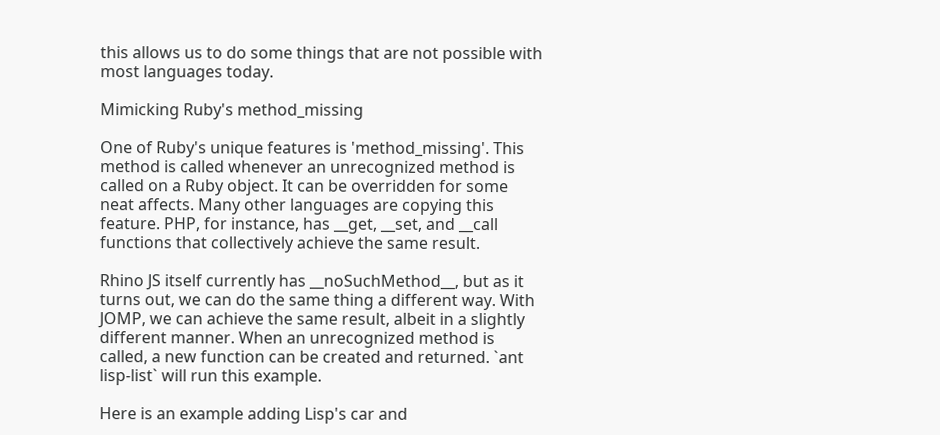this allows us to do some things that are not possible with most languages today.

Mimicking Ruby's method_missing

One of Ruby's unique features is 'method_missing'. This method is called whenever an unrecognized method is called on a Ruby object. It can be overridden for some neat affects. Many other languages are copying this feature. PHP, for instance, has __get, __set, and __call functions that collectively achieve the same result.

Rhino JS itself currently has __noSuchMethod__, but as it turns out, we can do the same thing a different way. With JOMP, we can achieve the same result, albeit in a slightly different manner. When an unrecognized method is called, a new function can be created and returned. `ant lisp-list` will run this example.

Here is an example adding Lisp's car and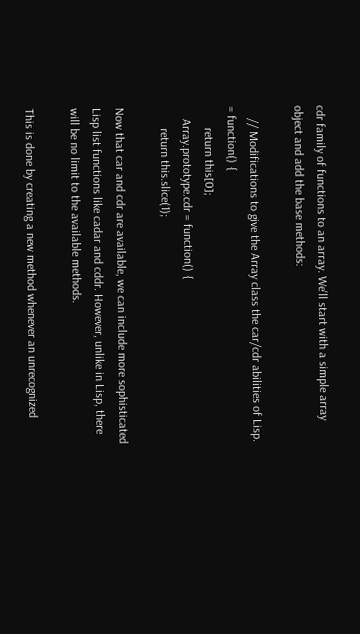cdr family of functions to an array. We'll start with a simple array object and add the base methods:

    // Modifications to give the Array class the car/cdr abilities of Lisp. = function() {
       return this[0];
    Array.prototype.cdr = function() {
       return this.slice(1);

Now that car and cdr are available, we can include more sophisticated Lisp list functions like cadar and cddr. However, unlike in Lisp, there will be no limit to the available methods.

This is done by creating a new method whenever an unrecognized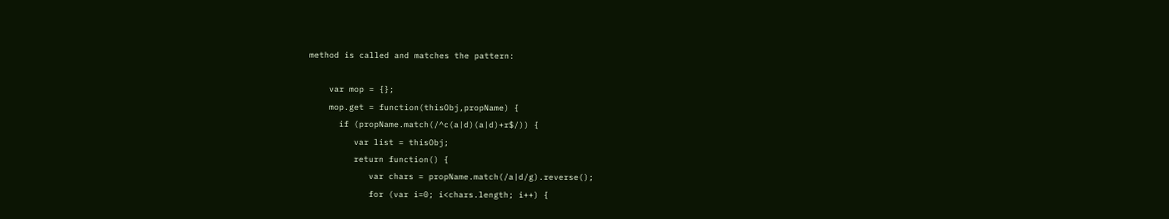method is called and matches the pattern:

    var mop = {};
    mop.get = function(thisObj,propName) {
      if (propName.match(/^c(a|d)(a|d)+r$/)) {
         var list = thisObj;
         return function() {
            var chars = propName.match(/a|d/g).reverse();
            for (var i=0; i<chars.length; i++) {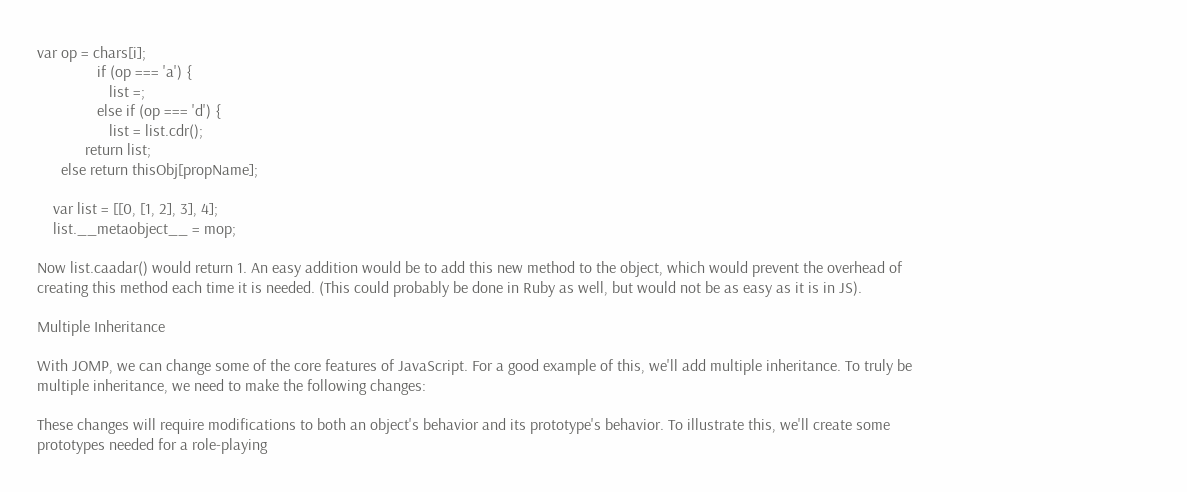var op = chars[i];
               if (op === 'a') {
                  list =;
               else if (op === 'd') {
                  list = list.cdr();
            return list;
      else return thisObj[propName];

    var list = [[0, [1, 2], 3], 4];
    list.__metaobject__ = mop;

Now list.caadar() would return 1. An easy addition would be to add this new method to the object, which would prevent the overhead of creating this method each time it is needed. (This could probably be done in Ruby as well, but would not be as easy as it is in JS).

Multiple Inheritance

With JOMP, we can change some of the core features of JavaScript. For a good example of this, we'll add multiple inheritance. To truly be multiple inheritance, we need to make the following changes:

These changes will require modifications to both an object's behavior and its prototype's behavior. To illustrate this, we'll create some prototypes needed for a role-playing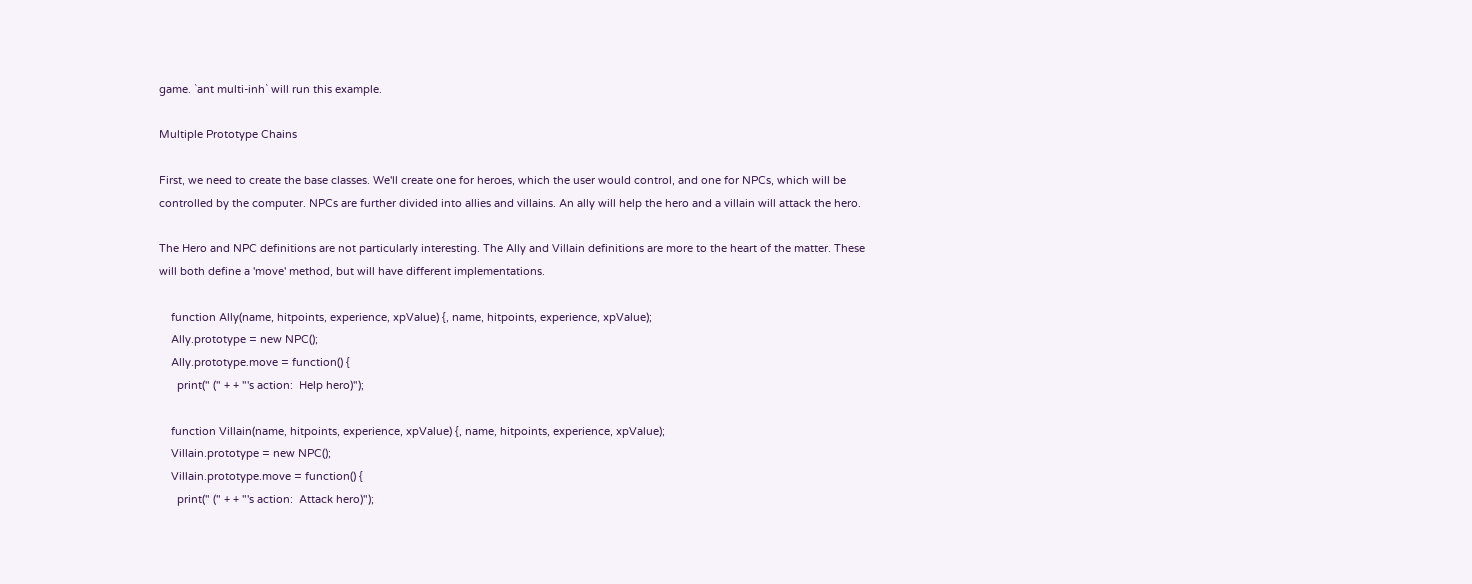game. `ant multi-inh` will run this example.

Multiple Prototype Chains

First, we need to create the base classes. We'll create one for heroes, which the user would control, and one for NPCs, which will be controlled by the computer. NPCs are further divided into allies and villains. An ally will help the hero and a villain will attack the hero.

The Hero and NPC definitions are not particularly interesting. The Ally and Villain definitions are more to the heart of the matter. These will both define a 'move' method, but will have different implementations.

    function Ally(name, hitpoints, experience, xpValue) {, name, hitpoints, experience, xpValue);
    Ally.prototype = new NPC();
    Ally.prototype.move = function() {
      print(" (" + + "'s action:  Help hero)");

    function Villain(name, hitpoints, experience, xpValue) {, name, hitpoints, experience, xpValue);
    Villain.prototype = new NPC();
    Villain.prototype.move = function() {
      print(" (" + + "'s action:  Attack hero)");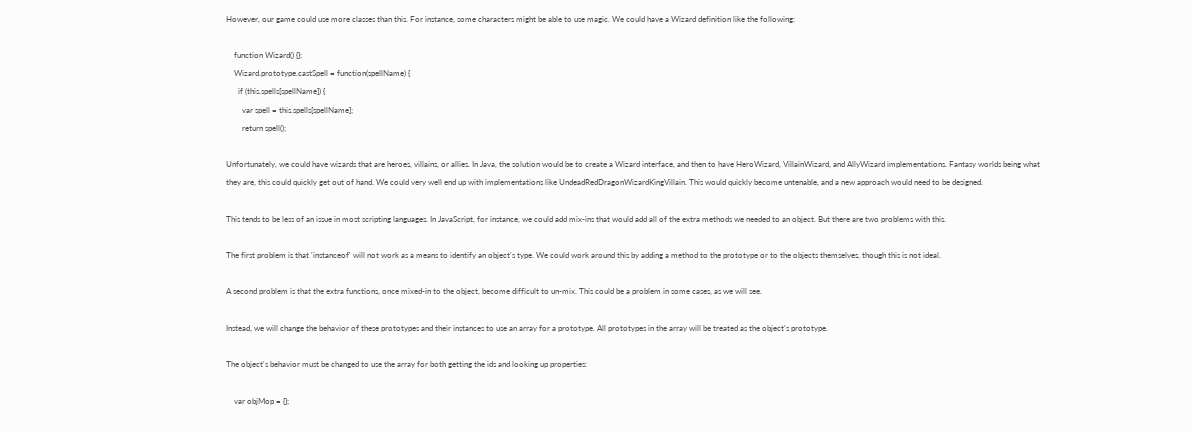However, our game could use more classes than this. For instance, some characters might be able to use magic. We could have a Wizard definition like the following:

    function Wizard() {};
    Wizard.prototype.castSpell = function(spellName) {
      if (this.spells[spellName]) {
        var spell = this.spells[spellName];
        return spell();

Unfortunately, we could have wizards that are heroes, villains, or allies. In Java, the solution would be to create a Wizard interface, and then to have HeroWizard, VillainWizard, and AllyWizard implementations. Fantasy worlds being what they are, this could quickly get out of hand. We could very well end up with implementations like UndeadRedDragonWizardKingVillain. This would quickly become untenable, and a new approach would need to be designed.

This tends to be less of an issue in most scripting languages. In JavaScript, for instance, we could add mix-ins that would add all of the extra methods we needed to an object. But there are two problems with this.

The first problem is that 'instanceof' will not work as a means to identify an object's type. We could work around this by adding a method to the prototype or to the objects themselves, though this is not ideal.

A second problem is that the extra functions, once mixed-in to the object, become difficult to un-mix. This could be a problem in some cases, as we will see.

Instead, we will change the behavior of these prototypes and their instances to use an array for a prototype. All prototypes in the array will be treated as the object's prototype.

The object's behavior must be changed to use the array for both getting the ids and looking up properties:

    var objMop = {};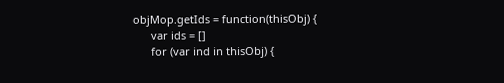objMop.getIds = function(thisObj) {
      var ids = []
      for (var ind in thisObj) {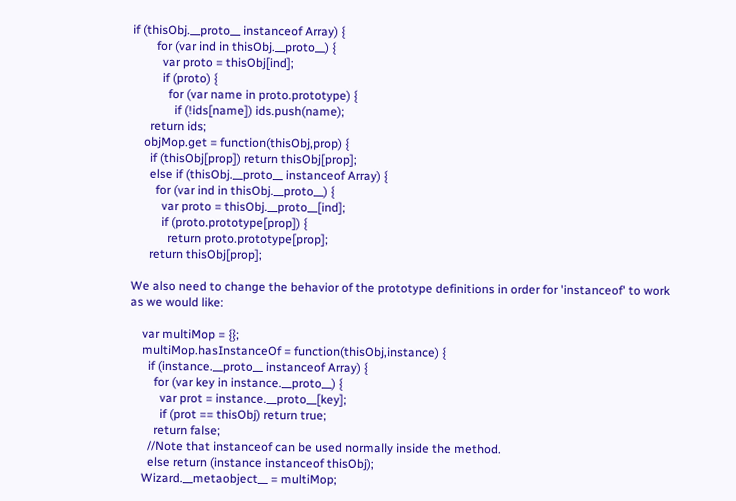if (thisObj.__proto__ instanceof Array) {
        for (var ind in thisObj.__proto__) {
          var proto = thisObj[ind];
          if (proto) {
            for (var name in proto.prototype) {
              if (!ids[name]) ids.push(name);
      return ids;
    objMop.get = function(thisObj,prop) {
      if (thisObj[prop]) return thisObj[prop];
      else if (thisObj.__proto__ instanceof Array) {
        for (var ind in thisObj.__proto__) {
          var proto = thisObj.__proto__[ind];
          if (proto.prototype[prop]) {
            return proto.prototype[prop];
      return thisObj[prop];

We also need to change the behavior of the prototype definitions in order for 'instanceof' to work as we would like:

    var multiMop = {};
    multiMop.hasInstanceOf = function(thisObj,instance) {
      if (instance.__proto__ instanceof Array) {
        for (var key in instance.__proto__) {
          var prot = instance.__proto__[key];
          if (prot == thisObj) return true;
        return false;
      //Note that instanceof can be used normally inside the method.
      else return (instance instanceof thisObj);
    Wizard.__metaobject__ = multiMop;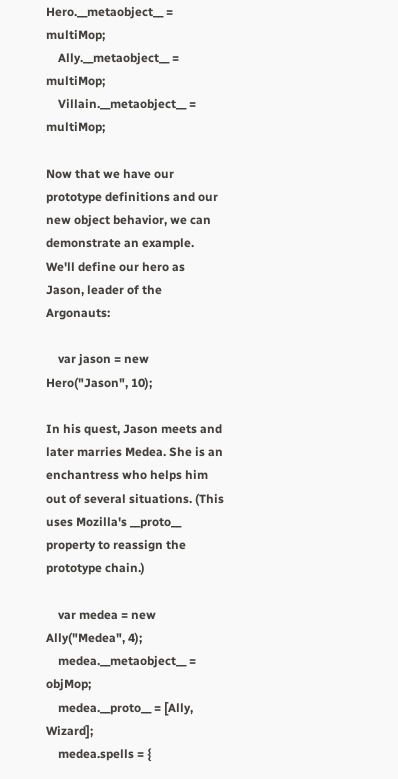Hero.__metaobject__ = multiMop;
    Ally.__metaobject__ = multiMop;
    Villain.__metaobject__ = multiMop;

Now that we have our prototype definitions and our new object behavior, we can demonstrate an example. We'll define our hero as Jason, leader of the Argonauts:

    var jason = new Hero("Jason", 10);

In his quest, Jason meets and later marries Medea. She is an enchantress who helps him out of several situations. (This uses Mozilla's __proto__ property to reassign the prototype chain.)

    var medea = new Ally("Medea", 4);
    medea.__metaobject__ = objMop;
    medea.__proto__ = [Ally, Wizard];
    medea.spells = {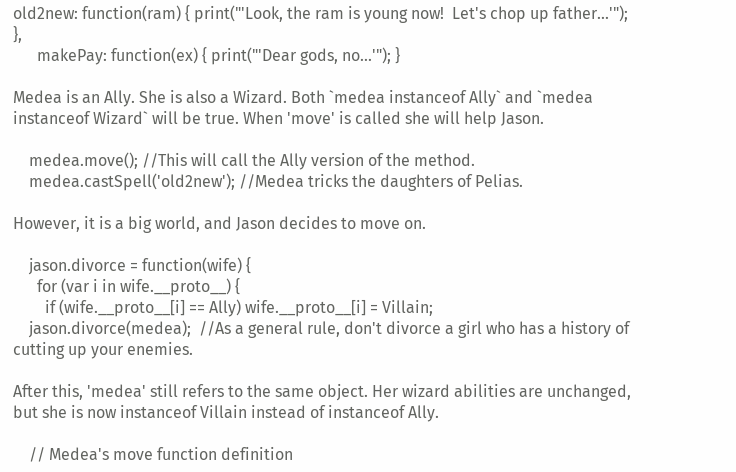old2new: function(ram) { print("'Look, the ram is young now!  Let's chop up father...'"); },
      makePay: function(ex) { print("'Dear gods, no...'"); }

Medea is an Ally. She is also a Wizard. Both `medea instanceof Ally` and `medea instanceof Wizard` will be true. When 'move' is called she will help Jason.

    medea.move(); //This will call the Ally version of the method.
    medea.castSpell('old2new'); //Medea tricks the daughters of Pelias.

However, it is a big world, and Jason decides to move on.

    jason.divorce = function(wife) {
      for (var i in wife.__proto__) {
        if (wife.__proto__[i] == Ally) wife.__proto__[i] = Villain;
    jason.divorce(medea);  //As a general rule, don't divorce a girl who has a history of cutting up your enemies.

After this, 'medea' still refers to the same object. Her wizard abilities are unchanged, but she is now instanceof Villain instead of instanceof Ally.

    // Medea's move function definition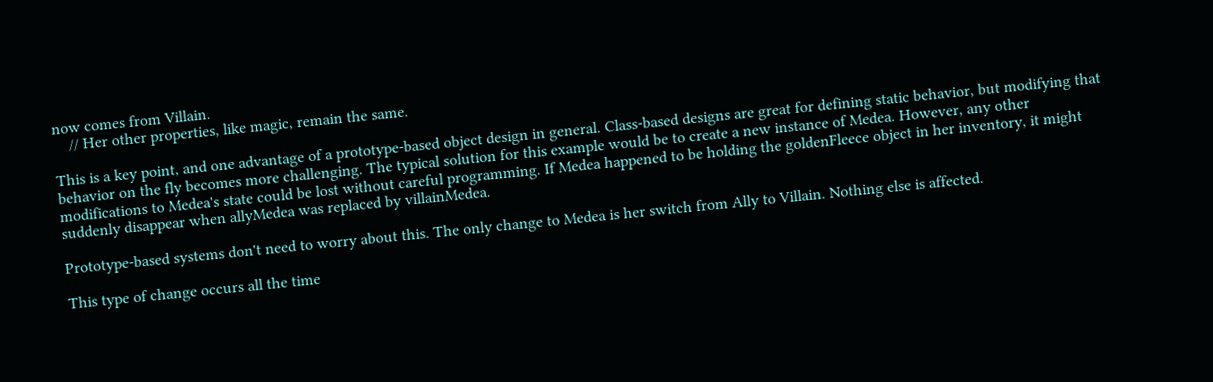now comes from Villain.
    // Her other properties, like magic, remain the same.

This is a key point, and one advantage of a prototype-based object design in general. Class-based designs are great for defining static behavior, but modifying that behavior on the fly becomes more challenging. The typical solution for this example would be to create a new instance of Medea. However, any other modifications to Medea's state could be lost without careful programming. If Medea happened to be holding the goldenFleece object in her inventory, it might suddenly disappear when allyMedea was replaced by villainMedea.

Prototype-based systems don't need to worry about this. The only change to Medea is her switch from Ally to Villain. Nothing else is affected.

This type of change occurs all the time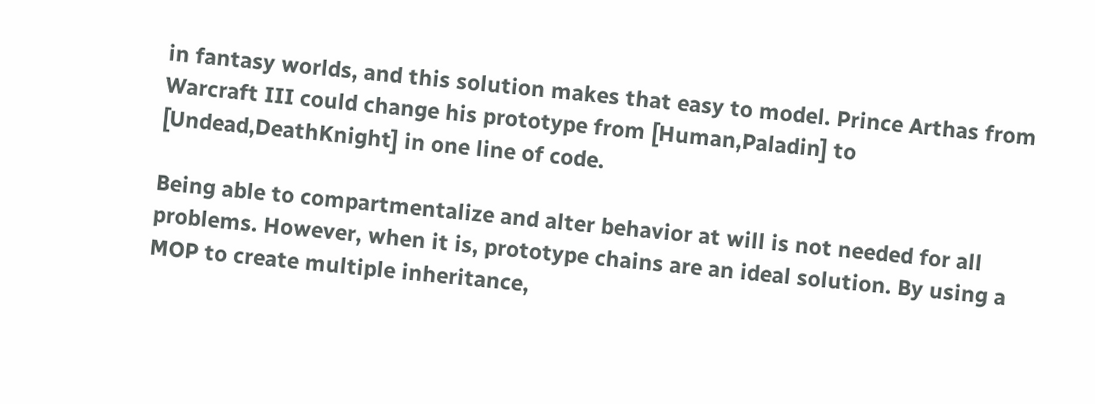in fantasy worlds, and this solution makes that easy to model. Prince Arthas from Warcraft III could change his prototype from [Human,Paladin] to [Undead,DeathKnight] in one line of code.

Being able to compartmentalize and alter behavior at will is not needed for all problems. However, when it is, prototype chains are an ideal solution. By using a MOP to create multiple inheritance,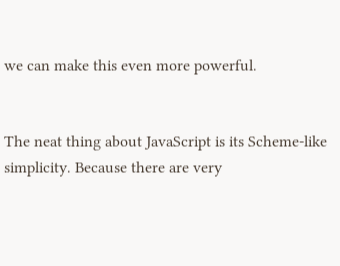we can make this even more powerful.


The neat thing about JavaScript is its Scheme-like simplicity. Because there are very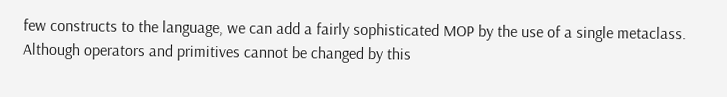few constructs to the language, we can add a fairly sophisticated MOP by the use of a single metaclass. Although operators and primitives cannot be changed by this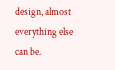design, almost everything else can be.